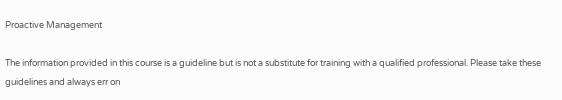Proactive Management

The information provided in this course is a guideline but is not a substitute for training with a qualified professional. Please take these guidelines and always err on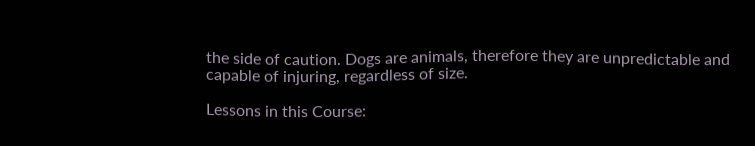the side of caution. Dogs are animals, therefore they are unpredictable and capable of injuring, regardless of size.

Lessons in this Course: